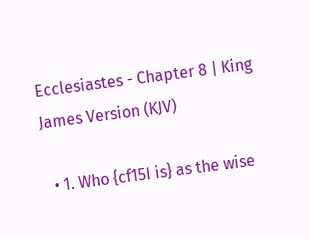Ecclesiastes - Chapter 8 | King James Version (KJV)

  • 1. Who {cf15I is} as the wise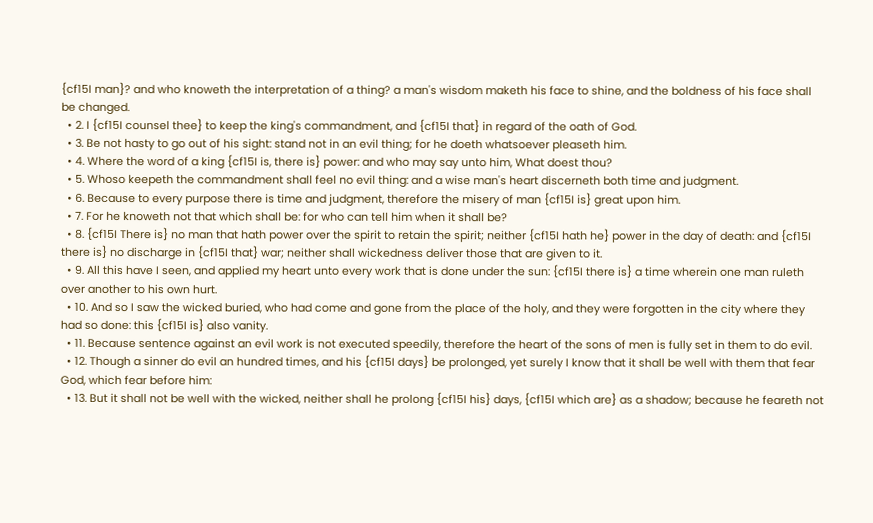{cf15I man}? and who knoweth the interpretation of a thing? a man's wisdom maketh his face to shine, and the boldness of his face shall be changed.
  • 2. I {cf15I counsel thee} to keep the king's commandment, and {cf15I that} in regard of the oath of God.
  • 3. Be not hasty to go out of his sight: stand not in an evil thing; for he doeth whatsoever pleaseth him.
  • 4. Where the word of a king {cf15I is, there is} power: and who may say unto him, What doest thou?
  • 5. Whoso keepeth the commandment shall feel no evil thing: and a wise man's heart discerneth both time and judgment.
  • 6. Because to every purpose there is time and judgment, therefore the misery of man {cf15I is} great upon him.
  • 7. For he knoweth not that which shall be: for who can tell him when it shall be?
  • 8. {cf15I There is} no man that hath power over the spirit to retain the spirit; neither {cf15I hath he} power in the day of death: and {cf15I there is} no discharge in {cf15I that} war; neither shall wickedness deliver those that are given to it.
  • 9. All this have I seen, and applied my heart unto every work that is done under the sun: {cf15I there is} a time wherein one man ruleth over another to his own hurt.
  • 10. And so I saw the wicked buried, who had come and gone from the place of the holy, and they were forgotten in the city where they had so done: this {cf15I is} also vanity.
  • 11. Because sentence against an evil work is not executed speedily, therefore the heart of the sons of men is fully set in them to do evil.
  • 12. Though a sinner do evil an hundred times, and his {cf15I days} be prolonged, yet surely I know that it shall be well with them that fear God, which fear before him:
  • 13. But it shall not be well with the wicked, neither shall he prolong {cf15I his} days, {cf15I which are} as a shadow; because he feareth not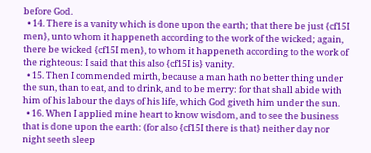before God.
  • 14. There is a vanity which is done upon the earth; that there be just {cf15I men}, unto whom it happeneth according to the work of the wicked; again, there be wicked {cf15I men}, to whom it happeneth according to the work of the righteous: I said that this also {cf15I is} vanity.
  • 15. Then I commended mirth, because a man hath no better thing under the sun, than to eat, and to drink, and to be merry: for that shall abide with him of his labour the days of his life, which God giveth him under the sun.
  • 16. When I applied mine heart to know wisdom, and to see the business that is done upon the earth: (for also {cf15I there is that} neither day nor night seeth sleep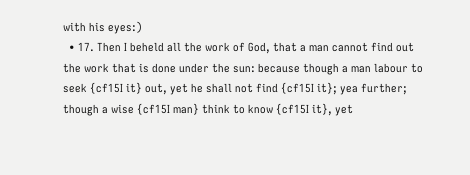with his eyes:)
  • 17. Then I beheld all the work of God, that a man cannot find out the work that is done under the sun: because though a man labour to seek {cf15I it} out, yet he shall not find {cf15I it}; yea further; though a wise {cf15I man} think to know {cf15I it}, yet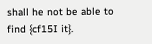shall he not be able to find {cf15I it}.